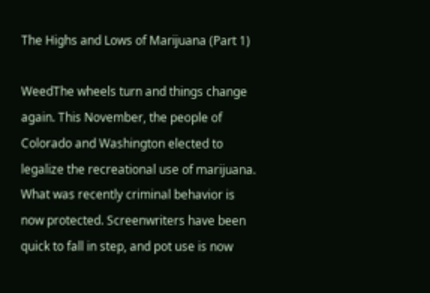The Highs and Lows of Marijuana (Part 1)

WeedThe wheels turn and things change again. This November, the people of Colorado and Washington elected to legalize the recreational use of marijuana. What was recently criminal behavior is now protected. Screenwriters have been quick to fall in step, and pot use is now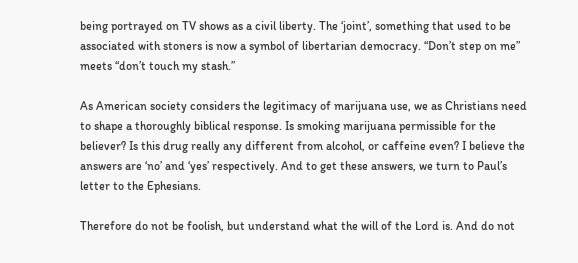being portrayed on TV shows as a civil liberty. The ‘joint’, something that used to be associated with stoners is now a symbol of libertarian democracy. “Don’t step on me” meets “don’t touch my stash.”

As American society considers the legitimacy of marijuana use, we as Christians need to shape a thoroughly biblical response. Is smoking marijuana permissible for the believer? Is this drug really any different from alcohol, or caffeine even? I believe the answers are ‘no’ and ‘yes’ respectively. And to get these answers, we turn to Paul’s letter to the Ephesians.

Therefore do not be foolish, but understand what the will of the Lord is. And do not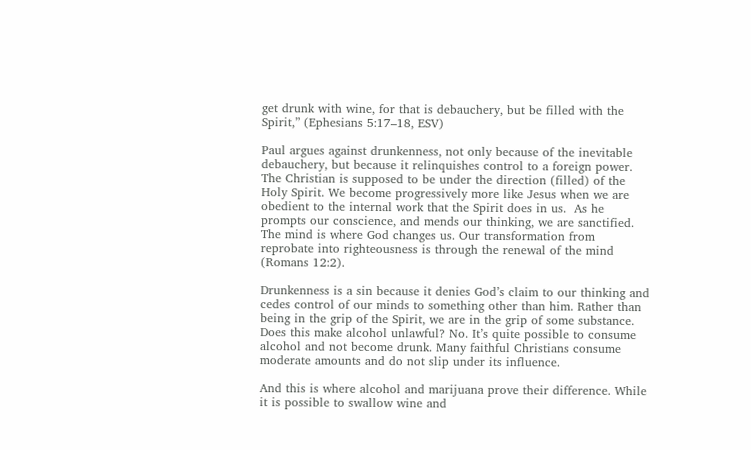get drunk with wine, for that is debauchery, but be filled with the Spirit,” (Ephesians 5:17–18, ESV)

Paul argues against drunkenness, not only because of the inevitable debauchery, but because it relinquishes control to a foreign power. The Christian is supposed to be under the direction (filled) of the Holy Spirit. We become progressively more like Jesus when we are obedient to the internal work that the Spirit does in us.  As he prompts our conscience, and mends our thinking, we are sanctified. The mind is where God changes us. Our transformation from reprobate into righteousness is through the renewal of the mind (Romans 12:2).

Drunkenness is a sin because it denies God’s claim to our thinking and cedes control of our minds to something other than him. Rather than being in the grip of the Spirit, we are in the grip of some substance. Does this make alcohol unlawful? No. It’s quite possible to consume alcohol and not become drunk. Many faithful Christians consume moderate amounts and do not slip under its influence.

And this is where alcohol and marijuana prove their difference. While it is possible to swallow wine and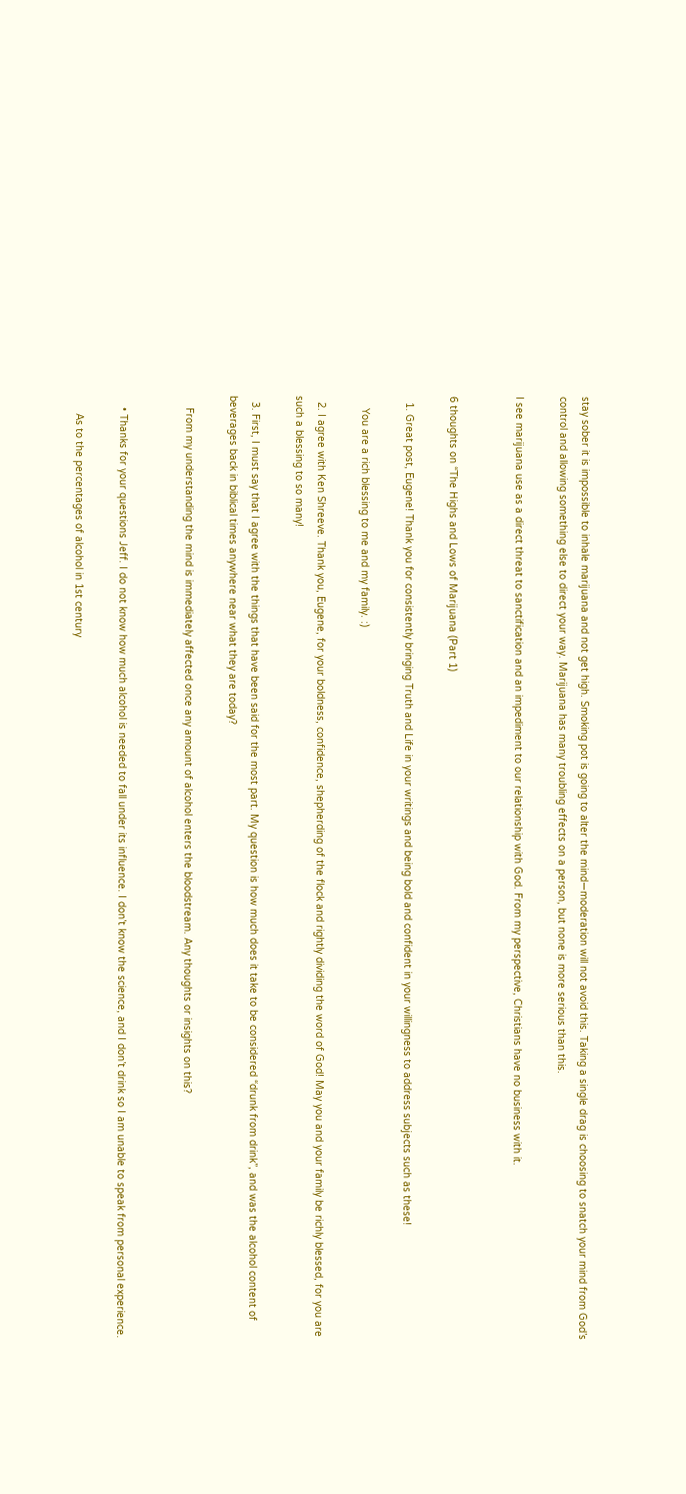stay sober it is impossible to inhale marijuana and not get high. Smoking pot is going to alter the mind—moderation will not avoid this. Taking a single drag is choosing to snatch your mind from God’s control and allowing something else to direct your way. Marijuana has many troubling effects on a person, but none is more serious than this.

I see marijuana use as a direct threat to sanctification and an impediment to our relationship with God. From my perspective, Christians have no business with it.


6 thoughts on “The Highs and Lows of Marijuana (Part 1)

  1. Great post, Eugene! Thank you for consistently bringing Truth and Life in your writings and being bold and confident in your willingness to address subjects such as these!

    You are a rich blessing to me and my family. :)

  2. I agree with Ken Shreeve. Thank you, Eugene, for your boldness, confidence, shepherding of the flock and rightly dividing the word of God! May you and your family be richly blessed, for you are such a blessing to so many!

  3. First, I must say that I agree with the things that have been said for the most part. My question is how much does it take to be considered “drunk from drink”, and was the alcohol content of beverages back in biblical times anywhere near what they are today?

    From my understanding the mind is immediately affected once any amount of alcohol enters the bloodstream. Any thoughts or insights on this?


    • Thanks for your questions Jeff. I do not know how much alcohol is needed to fall under its influence. I don’t know the science, and I don’t drink so I am unable to speak from personal experience.

      As to the percentages of alcohol in 1st century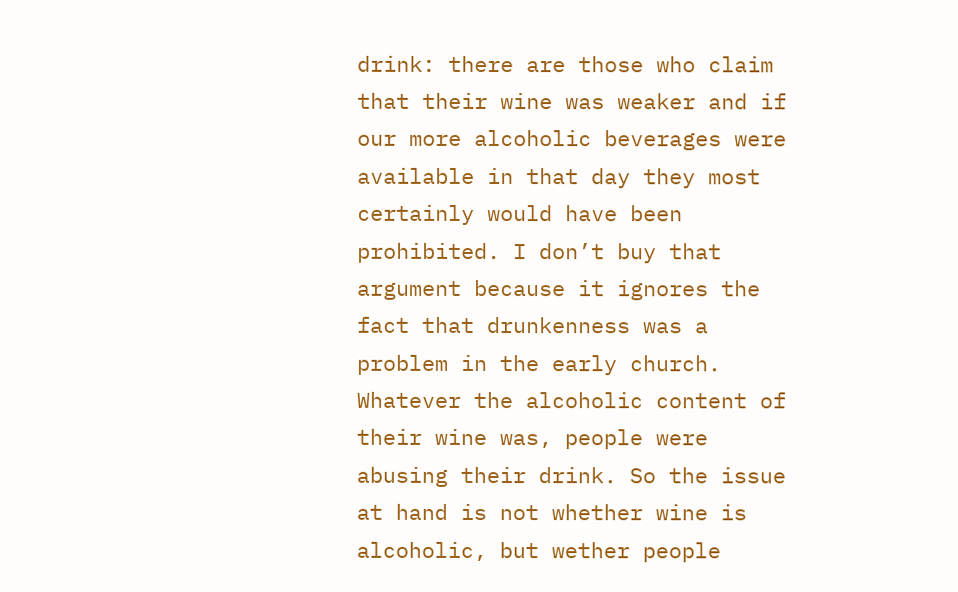drink: there are those who claim that their wine was weaker and if our more alcoholic beverages were available in that day they most certainly would have been prohibited. I don’t buy that argument because it ignores the fact that drunkenness was a problem in the early church. Whatever the alcoholic content of their wine was, people were abusing their drink. So the issue at hand is not whether wine is alcoholic, but wether people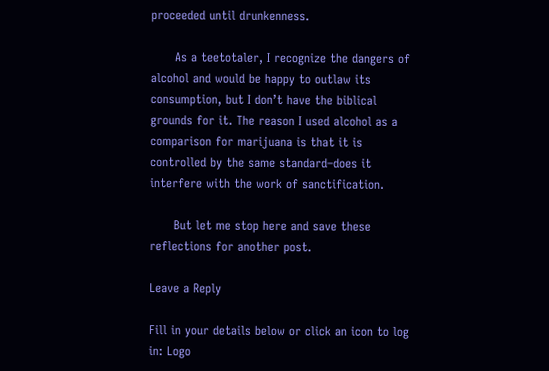proceeded until drunkenness.

      As a teetotaler, I recognize the dangers of alcohol and would be happy to outlaw its consumption, but I don’t have the biblical grounds for it. The reason I used alcohol as a comparison for marijuana is that it is controlled by the same standard–does it interfere with the work of sanctification.

      But let me stop here and save these reflections for another post.

Leave a Reply

Fill in your details below or click an icon to log in: Logo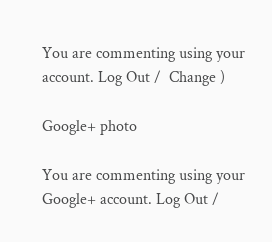You are commenting using your account. Log Out /  Change )

Google+ photo

You are commenting using your Google+ account. Log Out /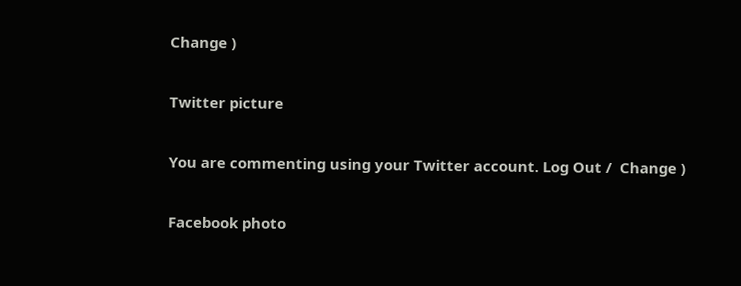Change )

Twitter picture

You are commenting using your Twitter account. Log Out /  Change )

Facebook photo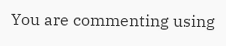You are commenting using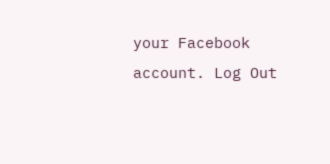your Facebook account. Log Out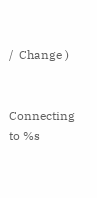/  Change )


Connecting to %s